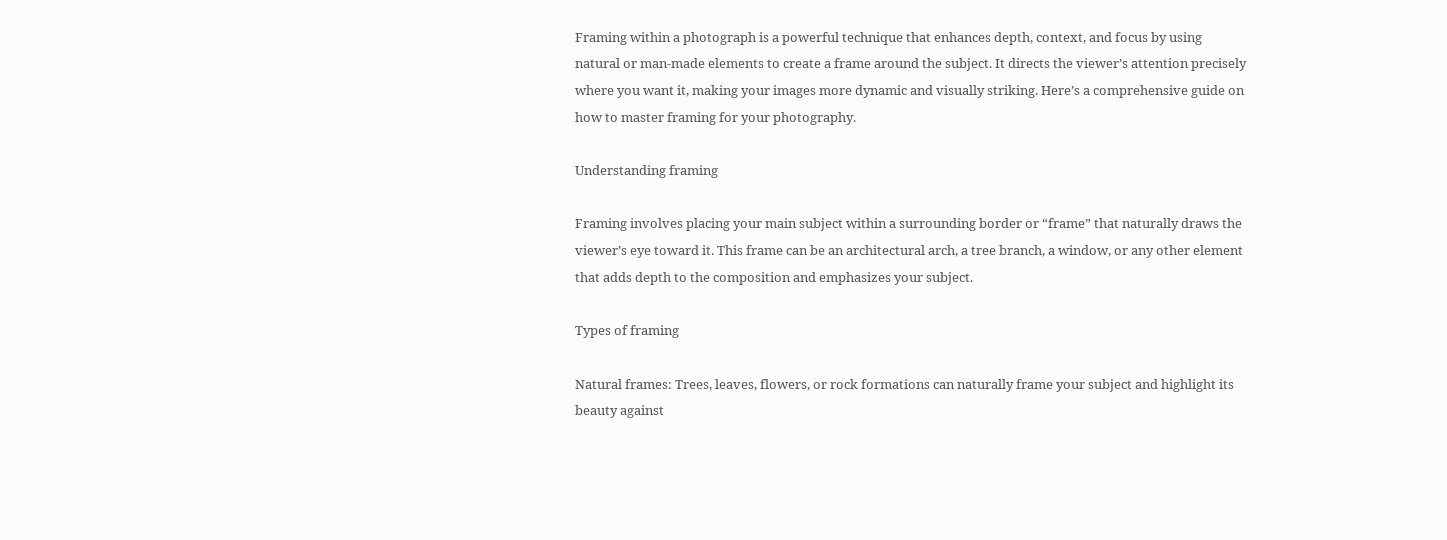Framing within a photograph is a powerful technique that enhances depth, context, and focus by using natural or man-made elements to create a frame around the subject. It directs the viewer’s attention precisely where you want it, making your images more dynamic and visually striking. Here’s a comprehensive guide on how to master framing for your photography.

Understanding framing

Framing involves placing your main subject within a surrounding border or “frame” that naturally draws the viewer’s eye toward it. This frame can be an architectural arch, a tree branch, a window, or any other element that adds depth to the composition and emphasizes your subject.

Types of framing

Natural frames: Trees, leaves, flowers, or rock formations can naturally frame your subject and highlight its beauty against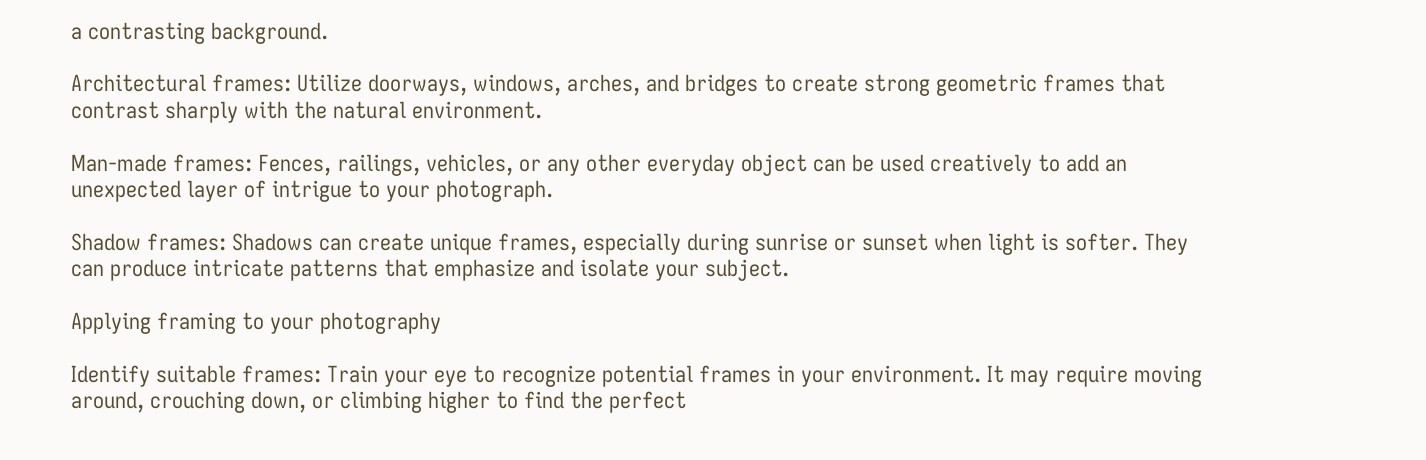a contrasting background.

Architectural frames: Utilize doorways, windows, arches, and bridges to create strong geometric frames that contrast sharply with the natural environment.

Man-made frames: Fences, railings, vehicles, or any other everyday object can be used creatively to add an unexpected layer of intrigue to your photograph.

Shadow frames: Shadows can create unique frames, especially during sunrise or sunset when light is softer. They can produce intricate patterns that emphasize and isolate your subject.

Applying framing to your photography

Identify suitable frames: Train your eye to recognize potential frames in your environment. It may require moving around, crouching down, or climbing higher to find the perfect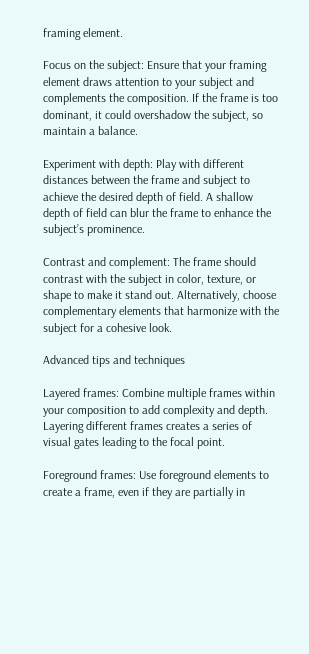framing element.

Focus on the subject: Ensure that your framing element draws attention to your subject and complements the composition. If the frame is too dominant, it could overshadow the subject, so maintain a balance.

Experiment with depth: Play with different distances between the frame and subject to achieve the desired depth of field. A shallow depth of field can blur the frame to enhance the subject’s prominence.

Contrast and complement: The frame should contrast with the subject in color, texture, or shape to make it stand out. Alternatively, choose complementary elements that harmonize with the subject for a cohesive look.

Advanced tips and techniques

Layered frames: Combine multiple frames within your composition to add complexity and depth. Layering different frames creates a series of visual gates leading to the focal point.

Foreground frames: Use foreground elements to create a frame, even if they are partially in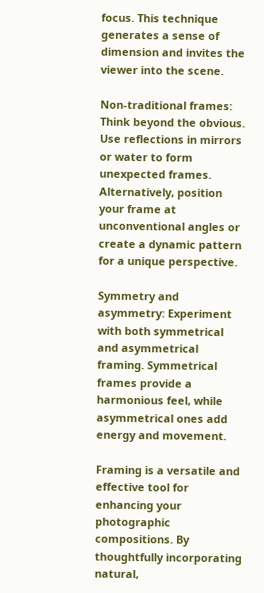focus. This technique generates a sense of dimension and invites the viewer into the scene.

Non-traditional frames: Think beyond the obvious. Use reflections in mirrors or water to form unexpected frames. Alternatively, position your frame at unconventional angles or create a dynamic pattern for a unique perspective.

Symmetry and asymmetry: Experiment with both symmetrical and asymmetrical framing. Symmetrical frames provide a harmonious feel, while asymmetrical ones add energy and movement.

Framing is a versatile and effective tool for enhancing your photographic compositions. By thoughtfully incorporating natural,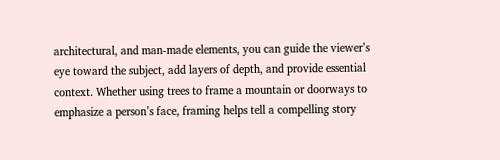architectural, and man-made elements, you can guide the viewer’s eye toward the subject, add layers of depth, and provide essential context. Whether using trees to frame a mountain or doorways to emphasize a person’s face, framing helps tell a compelling story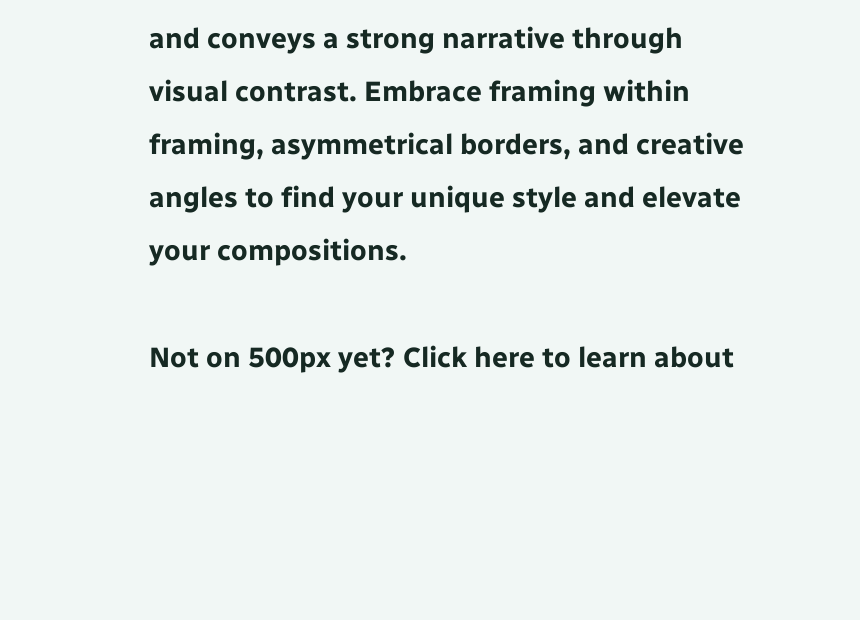and conveys a strong narrative through visual contrast. Embrace framing within framing, asymmetrical borders, and creative angles to find your unique style and elevate your compositions.

Not on 500px yet? Click here to learn about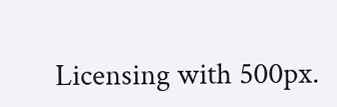Licensing with 500px.